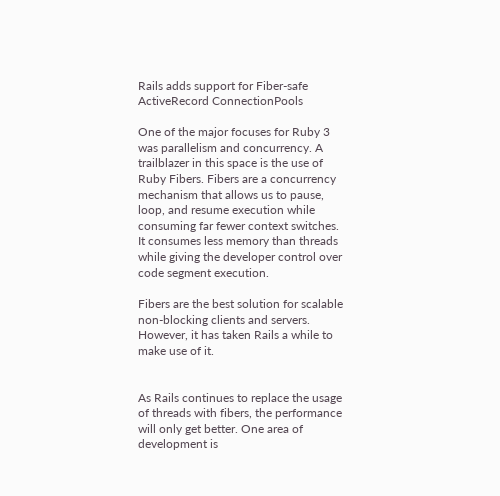Rails adds support for Fiber-safe ActiveRecord ConnectionPools

One of the major focuses for Ruby 3 was parallelism and concurrency. A trailblazer in this space is the use of Ruby Fibers. Fibers are a concurrency mechanism that allows us to pause, loop, and resume execution while consuming far fewer context switches. It consumes less memory than threads while giving the developer control over code segment execution.

Fibers are the best solution for scalable non-blocking clients and servers. However, it has taken Rails a while to make use of it.


As Rails continues to replace the usage of threads with fibers, the performance will only get better. One area of development is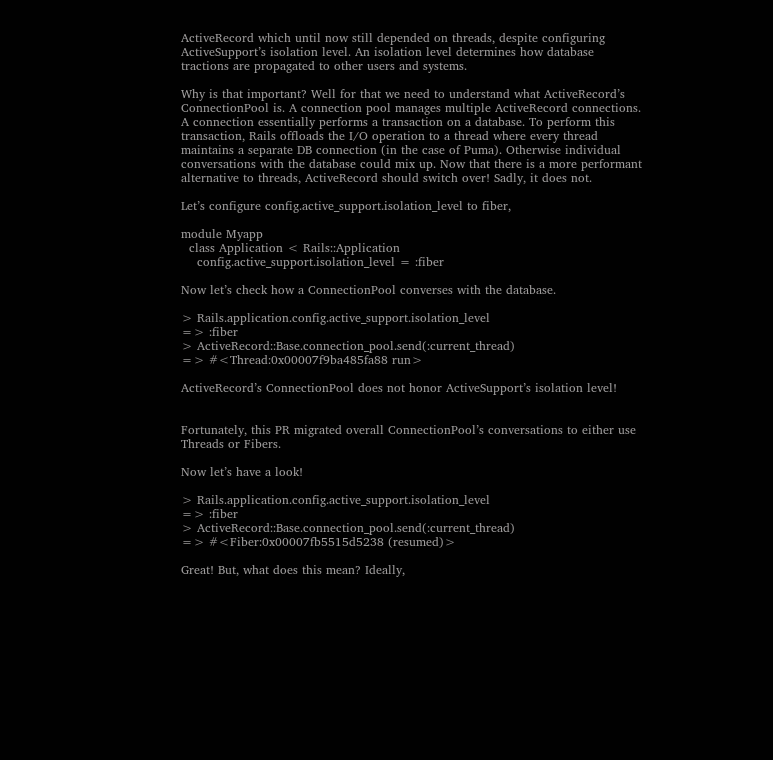ActiveRecord which until now still depended on threads, despite configuring ActiveSupport’s isolation level. An isolation level determines how database tractions are propagated to other users and systems.

Why is that important? Well for that we need to understand what ActiveRecord’s ConnectionPool is. A connection pool manages multiple ActiveRecord connections. A connection essentially performs a transaction on a database. To perform this transaction, Rails offloads the I/O operation to a thread where every thread maintains a separate DB connection (in the case of Puma). Otherwise individual conversations with the database could mix up. Now that there is a more performant alternative to threads, ActiveRecord should switch over! Sadly, it does not.

Let’s configure config.active_support.isolation_level to fiber,

module Myapp
  class Application < Rails::Application
    config.active_support.isolation_level = :fiber

Now let’s check how a ConnectionPool converses with the database.

> Rails.application.config.active_support.isolation_level
=> :fiber
> ActiveRecord::Base.connection_pool.send(:current_thread)
=> #<Thread:0x00007f9ba485fa88 run>

ActiveRecord’s ConnectionPool does not honor ActiveSupport’s isolation level!


Fortunately, this PR migrated overall ConnectionPool’s conversations to either use Threads or Fibers.

Now let’s have a look!

> Rails.application.config.active_support.isolation_level
=> :fiber
> ActiveRecord::Base.connection_pool.send(:current_thread)
=> #<Fiber:0x00007fb5515d5238 (resumed)>

Great! But, what does this mean? Ideally,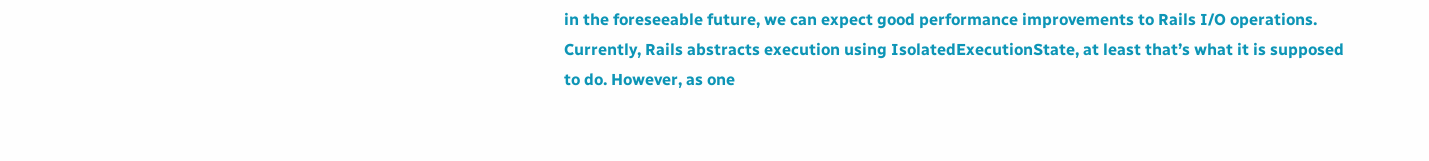in the foreseeable future, we can expect good performance improvements to Rails I/O operations. Currently, Rails abstracts execution using IsolatedExecutionState, at least that’s what it is supposed to do. However, as one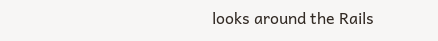looks around the Rails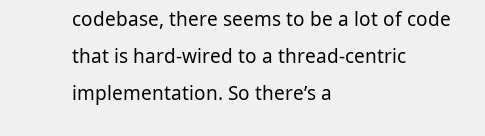codebase, there seems to be a lot of code that is hard-wired to a thread-centric implementation. So there’s a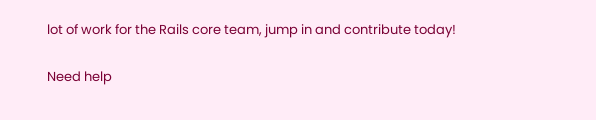lot of work for the Rails core team, jump in and contribute today!

Need help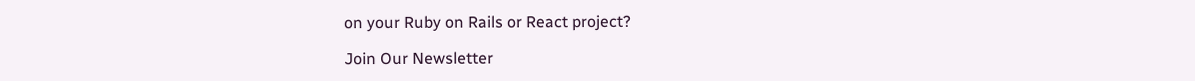on your Ruby on Rails or React project?

Join Our Newsletter